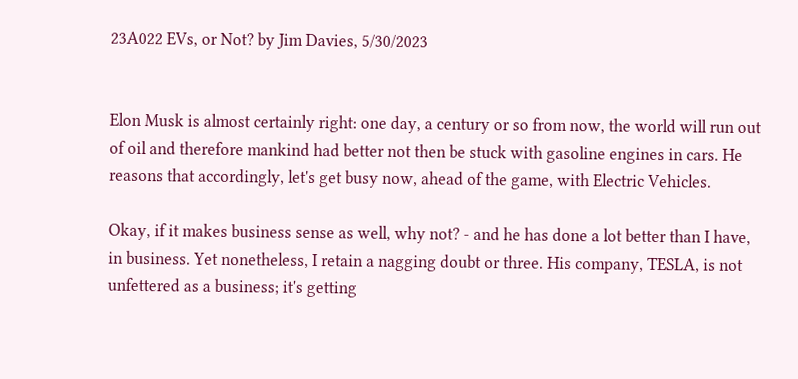23A022 EVs, or Not? by Jim Davies, 5/30/2023


Elon Musk is almost certainly right: one day, a century or so from now, the world will run out of oil and therefore mankind had better not then be stuck with gasoline engines in cars. He reasons that accordingly, let's get busy now, ahead of the game, with Electric Vehicles.

Okay, if it makes business sense as well, why not? - and he has done a lot better than I have, in business. Yet nonetheless, I retain a nagging doubt or three. His company, TESLA, is not unfettered as a business; it's getting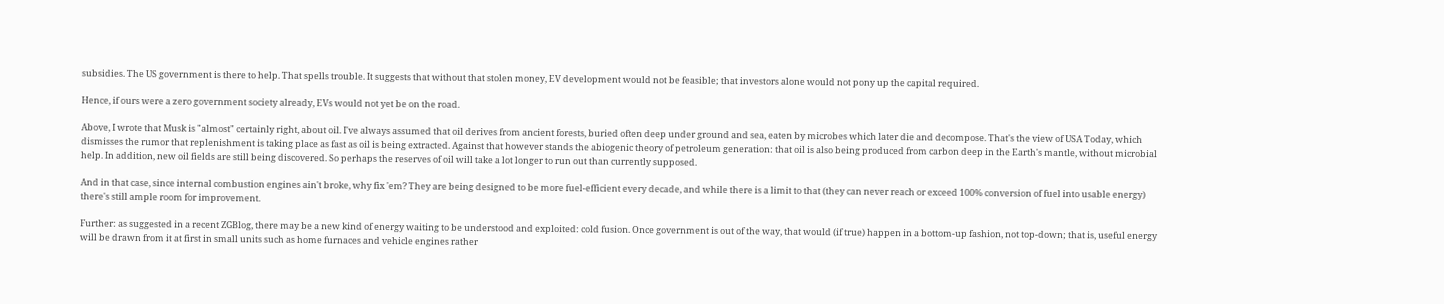subsidies. The US government is there to help. That spells trouble. It suggests that without that stolen money, EV development would not be feasible; that investors alone would not pony up the capital required.

Hence, if ours were a zero government society already, EVs would not yet be on the road.

Above, I wrote that Musk is "almost" certainly right, about oil. I've always assumed that oil derives from ancient forests, buried often deep under ground and sea, eaten by microbes which later die and decompose. That's the view of USA Today, which dismisses the rumor that replenishment is taking place as fast as oil is being extracted. Against that however stands the abiogenic theory of petroleum generation: that oil is also being produced from carbon deep in the Earth's mantle, without microbial help. In addition, new oil fields are still being discovered. So perhaps the reserves of oil will take a lot longer to run out than currently supposed.

And in that case, since internal combustion engines ain't broke, why fix 'em? They are being designed to be more fuel-efficient every decade, and while there is a limit to that (they can never reach or exceed 100% conversion of fuel into usable energy) there's still ample room for improvement.

Further: as suggested in a recent ZGBlog, there may be a new kind of energy waiting to be understood and exploited: cold fusion. Once government is out of the way, that would (if true) happen in a bottom-up fashion, not top-down; that is, useful energy will be drawn from it at first in small units such as home furnaces and vehicle engines rather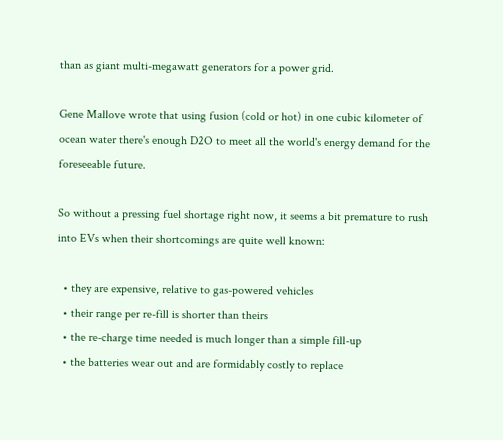than as giant multi-megawatt generators for a power grid.

Gene Mallove wrote that using fusion (cold or hot) in one cubic kilometer of ocean water there's enough D2O to meet all the world's energy demand for the foreseeable future.

So without a pressing fuel shortage right now, it seems a bit premature to rush into EVs when their shortcomings are quite well known:

  • they are expensive, relative to gas-powered vehicles
  • their range per re-fill is shorter than theirs
  • the re-charge time needed is much longer than a simple fill-up
  • the batteries wear out and are formidably costly to replace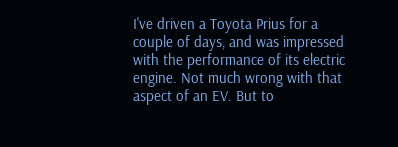I've driven a Toyota Prius for a couple of days, and was impressed with the performance of its electric engine. Not much wrong with that aspect of an EV. But to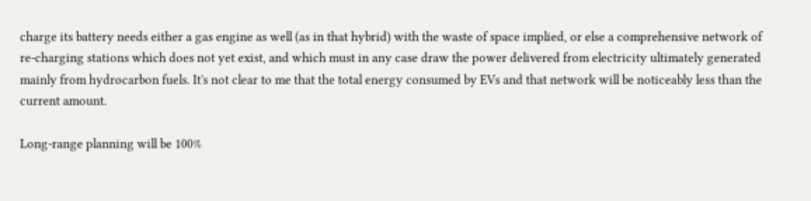charge its battery needs either a gas engine as well (as in that hybrid) with the waste of space implied, or else a comprehensive network of re-charging stations which does not yet exist, and which must in any case draw the power delivered from electricity ultimately generated mainly from hydrocarbon fuels. It's not clear to me that the total energy consumed by EVs and that network will be noticeably less than the current amount.

Long-range planning will be 100%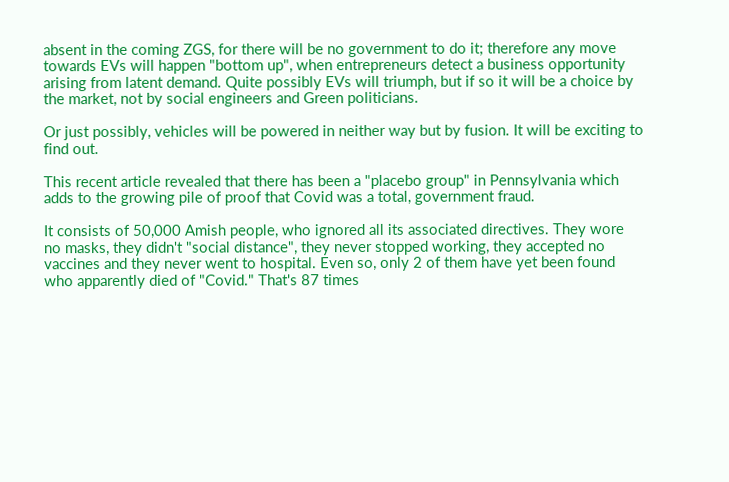absent in the coming ZGS, for there will be no government to do it; therefore any move towards EVs will happen "bottom up", when entrepreneurs detect a business opportunity arising from latent demand. Quite possibly EVs will triumph, but if so it will be a choice by the market, not by social engineers and Green politicians.

Or just possibly, vehicles will be powered in neither way but by fusion. It will be exciting to find out.

This recent article revealed that there has been a "placebo group" in Pennsylvania which adds to the growing pile of proof that Covid was a total, government fraud.

It consists of 50,000 Amish people, who ignored all its associated directives. They wore no masks, they didn't "social distance", they never stopped working, they accepted no vaccines and they never went to hospital. Even so, only 2 of them have yet been found who apparently died of "Covid." That's 87 times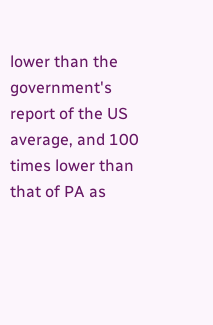lower than the government's report of the US average, and 100 times lower than that of PA as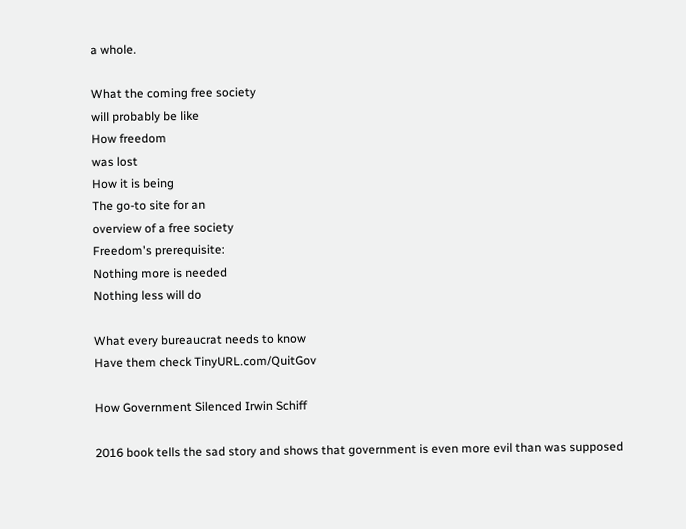a whole.

What the coming free society
will probably be like
How freedom
was lost
How it is being
The go-to site for an
overview of a free society
Freedom's prerequisite:
Nothing more is needed
Nothing less will do

What every bureaucrat needs to know
Have them check TinyURL.com/QuitGov

How Government Silenced Irwin Schiff

2016 book tells the sad story and shows that government is even more evil than was supposed